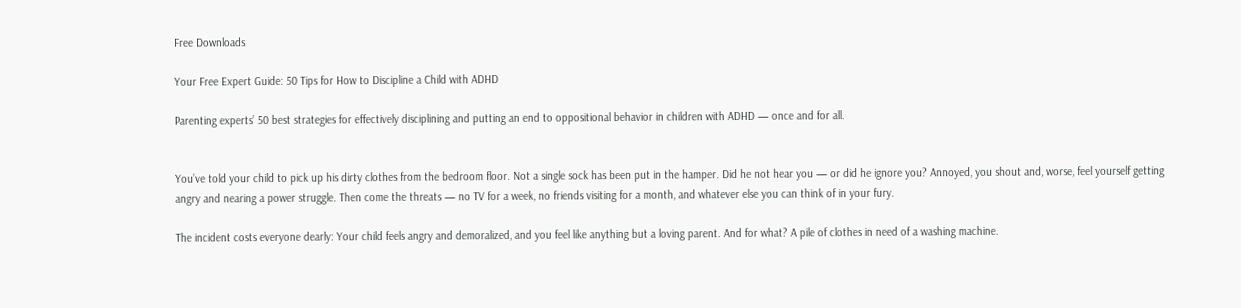Free Downloads

Your Free Expert Guide: 50 Tips for How to Discipline a Child with ADHD

Parenting experts’ 50 best strategies for effectively disciplining and putting an end to oppositional behavior in children with ADHD — once and for all.


You’ve told your child to pick up his dirty clothes from the bedroom floor. Not a single sock has been put in the hamper. Did he not hear you — or did he ignore you? Annoyed, you shout and, worse, feel yourself getting angry and nearing a power struggle. Then come the threats — no TV for a week, no friends visiting for a month, and whatever else you can think of in your fury.

The incident costs everyone dearly: Your child feels angry and demoralized, and you feel like anything but a loving parent. And for what? A pile of clothes in need of a washing machine.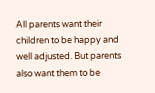All parents want their children to be happy and well adjusted. But parents also want them to be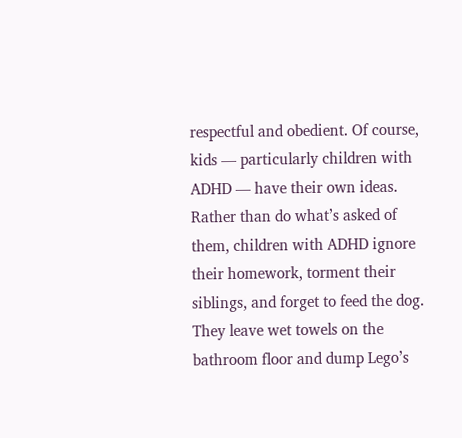respectful and obedient. Of course, kids — particularly children with ADHD — have their own ideas. Rather than do what’s asked of them, children with ADHD ignore their homework, torment their siblings, and forget to feed the dog. They leave wet towels on the bathroom floor and dump Lego’s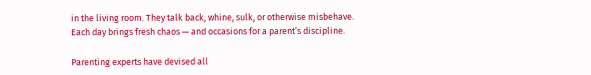in the living room. They talk back, whine, sulk, or otherwise misbehave. Each day brings fresh chaos — and occasions for a parent’s discipline.

Parenting experts have devised all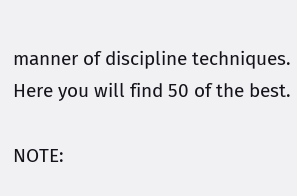manner of discipline techniques. Here you will find 50 of the best.

NOTE: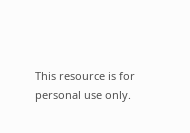This resource is for personal use only.